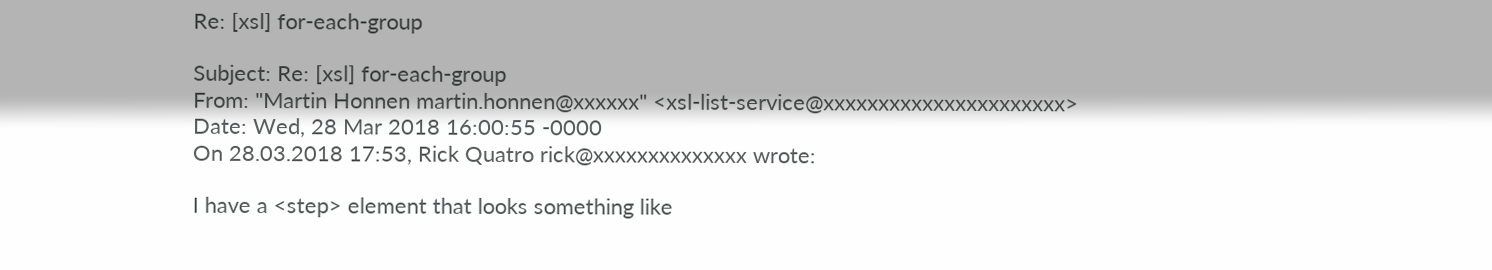Re: [xsl] for-each-group

Subject: Re: [xsl] for-each-group
From: "Martin Honnen martin.honnen@xxxxxx" <xsl-list-service@xxxxxxxxxxxxxxxxxxxxxx>
Date: Wed, 28 Mar 2018 16:00:55 -0000
On 28.03.2018 17:53, Rick Quatro rick@xxxxxxxxxxxxxx wrote:

I have a <step> element that looks something like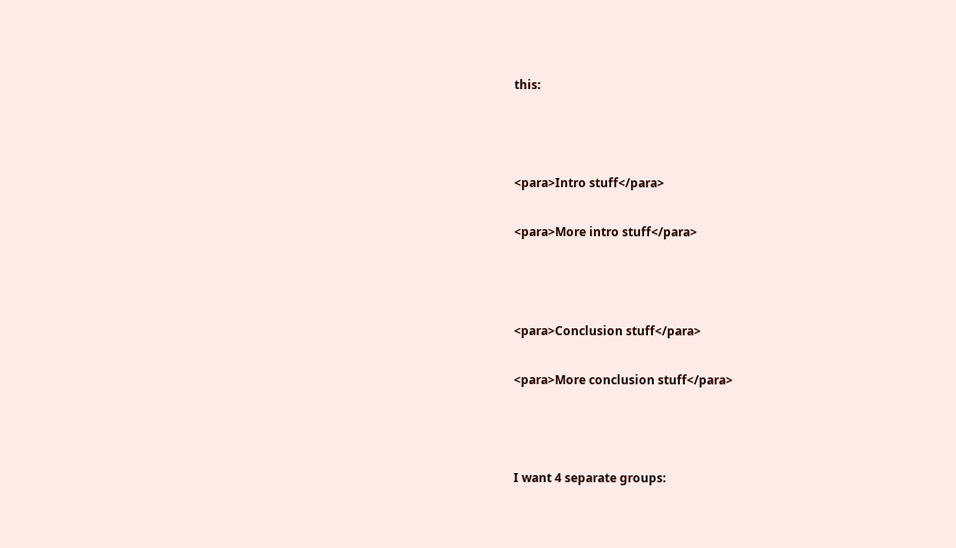this:



<para>Intro stuff</para>

<para>More intro stuff</para>



<para>Conclusion stuff</para>

<para>More conclusion stuff</para>



I want 4 separate groups: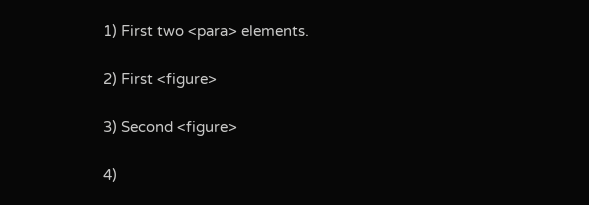1) First two <para> elements.

2) First <figure>

3) Second <figure>

4)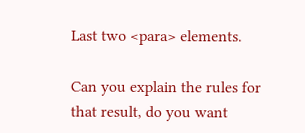Last two <para> elements.

Can you explain the rules for that result, do you want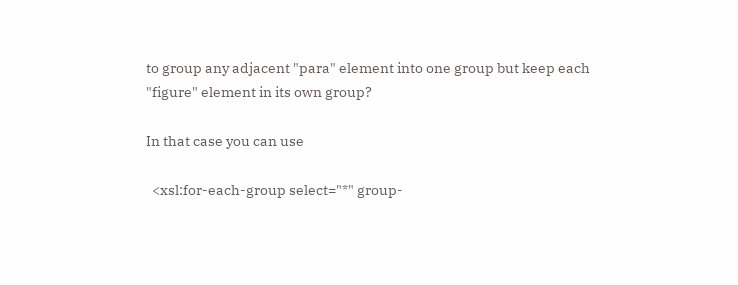to group any adjacent "para" element into one group but keep each "figure" element in its own group?

In that case you can use

  <xsl:for-each-group select="*" group-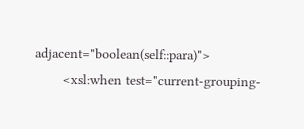adjacent="boolean(self::para)">
       <xsl:when test="current-grouping-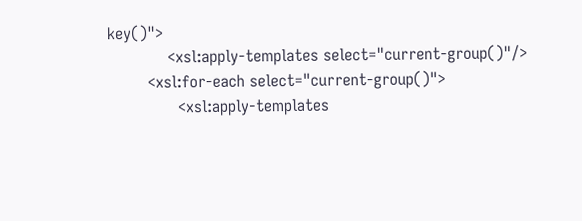key()">
            <xsl:apply-templates select="current-group()"/>
        <xsl:for-each select="current-group()">
              <xsl:apply-templates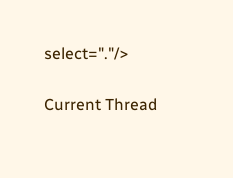select="."/>

Current Thread